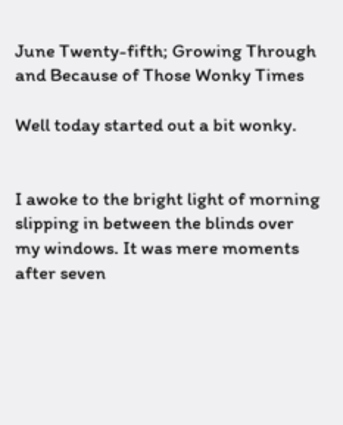June Twenty-fifth; Growing Through and Because of Those Wonky Times

Well today started out a bit wonky.


I awoke to the bright light of morning slipping in between the blinds over my windows. It was mere moments after seven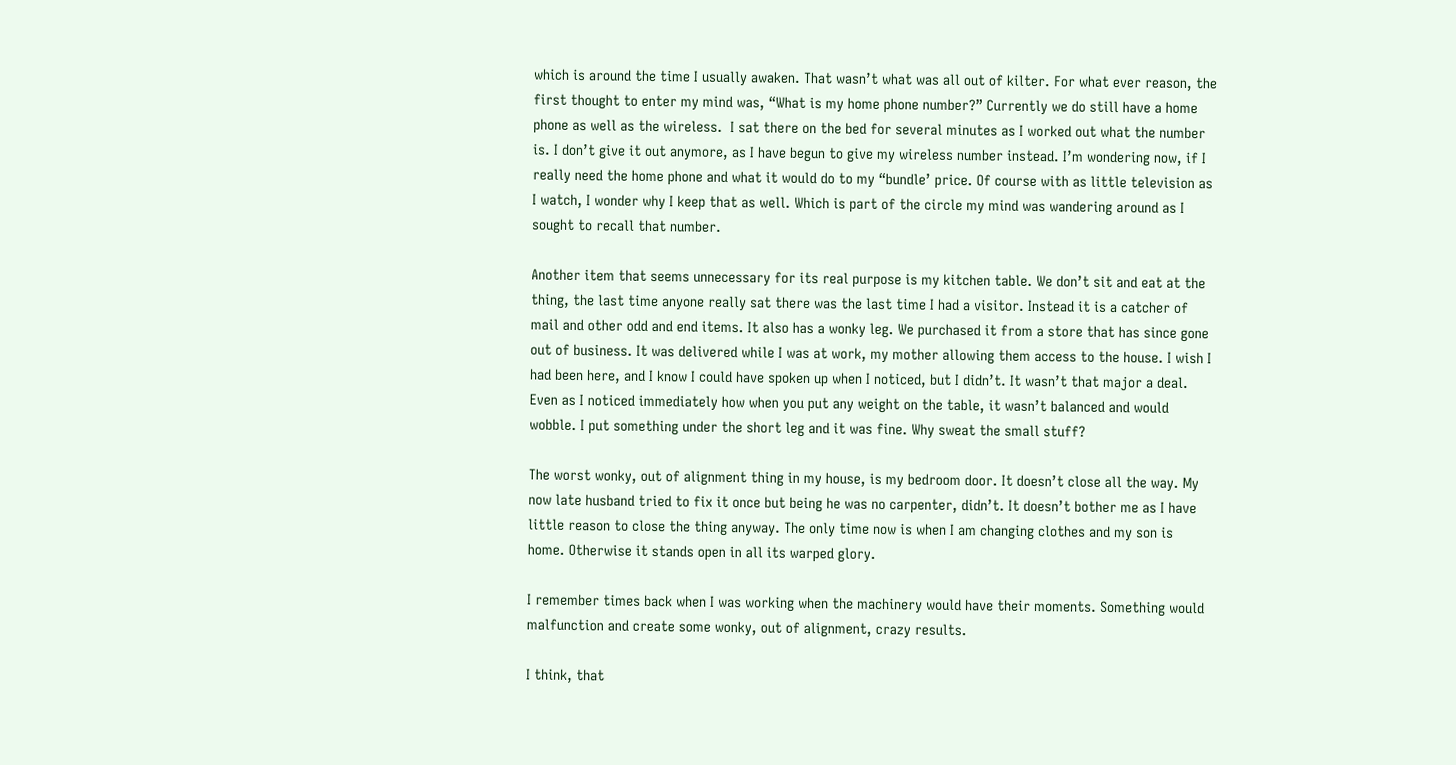which is around the time I usually awaken. That wasn’t what was all out of kilter. For what ever reason, the first thought to enter my mind was, “What is my home phone number?” Currently we do still have a home phone as well as the wireless.  I sat there on the bed for several minutes as I worked out what the number is. I don’t give it out anymore, as I have begun to give my wireless number instead. I’m wondering now, if I really need the home phone and what it would do to my “bundle’ price. Of course with as little television as I watch, I wonder why I keep that as well. Which is part of the circle my mind was wandering around as I sought to recall that number.

Another item that seems unnecessary for its real purpose is my kitchen table. We don’t sit and eat at the thing, the last time anyone really sat there was the last time I had a visitor. Instead it is a catcher of mail and other odd and end items. It also has a wonky leg. We purchased it from a store that has since gone out of business. It was delivered while I was at work, my mother allowing them access to the house. I wish I had been here, and I know I could have spoken up when I noticed, but I didn’t. It wasn’t that major a deal. Even as I noticed immediately how when you put any weight on the table, it wasn’t balanced and would wobble. I put something under the short leg and it was fine. Why sweat the small stuff?

The worst wonky, out of alignment thing in my house, is my bedroom door. It doesn’t close all the way. My now late husband tried to fix it once but being he was no carpenter, didn’t. It doesn’t bother me as I have little reason to close the thing anyway. The only time now is when I am changing clothes and my son is home. Otherwise it stands open in all its warped glory.

I remember times back when I was working when the machinery would have their moments. Something would malfunction and create some wonky, out of alignment, crazy results.

I think, that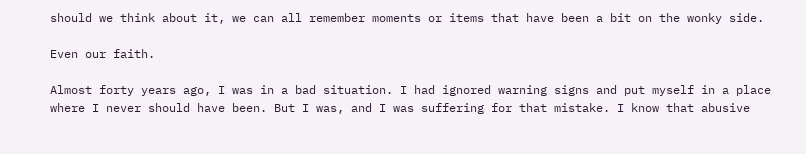should we think about it, we can all remember moments or items that have been a bit on the wonky side.

Even our faith.

Almost forty years ago, I was in a bad situation. I had ignored warning signs and put myself in a place where I never should have been. But I was, and I was suffering for that mistake. I know that abusive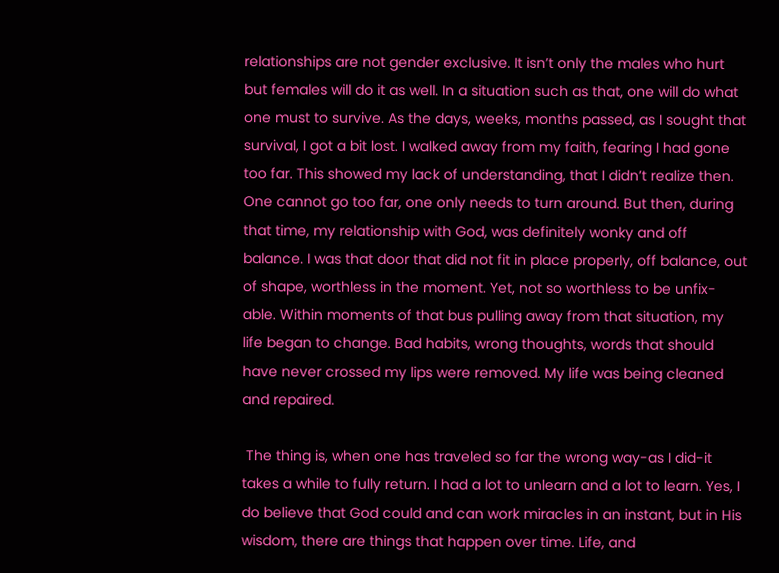relationships are not gender exclusive. It isn’t only the males who hurt but females will do it as well. In a situation such as that, one will do what one must to survive. As the days, weeks, months passed, as I sought that survival, I got a bit lost. I walked away from my faith, fearing I had gone too far. This showed my lack of understanding, that I didn’t realize then. One cannot go too far, one only needs to turn around. But then, during that time, my relationship with God, was definitely wonky and off balance. I was that door that did not fit in place properly, off balance, out of shape, worthless in the moment. Yet, not so worthless to be unfix-able. Within moments of that bus pulling away from that situation, my life began to change. Bad habits, wrong thoughts, words that should have never crossed my lips were removed. My life was being cleaned and repaired.

 The thing is, when one has traveled so far the wrong way-as I did-it takes a while to fully return. I had a lot to unlearn and a lot to learn. Yes, I do believe that God could and can work miracles in an instant, but in His wisdom, there are things that happen over time. Life, and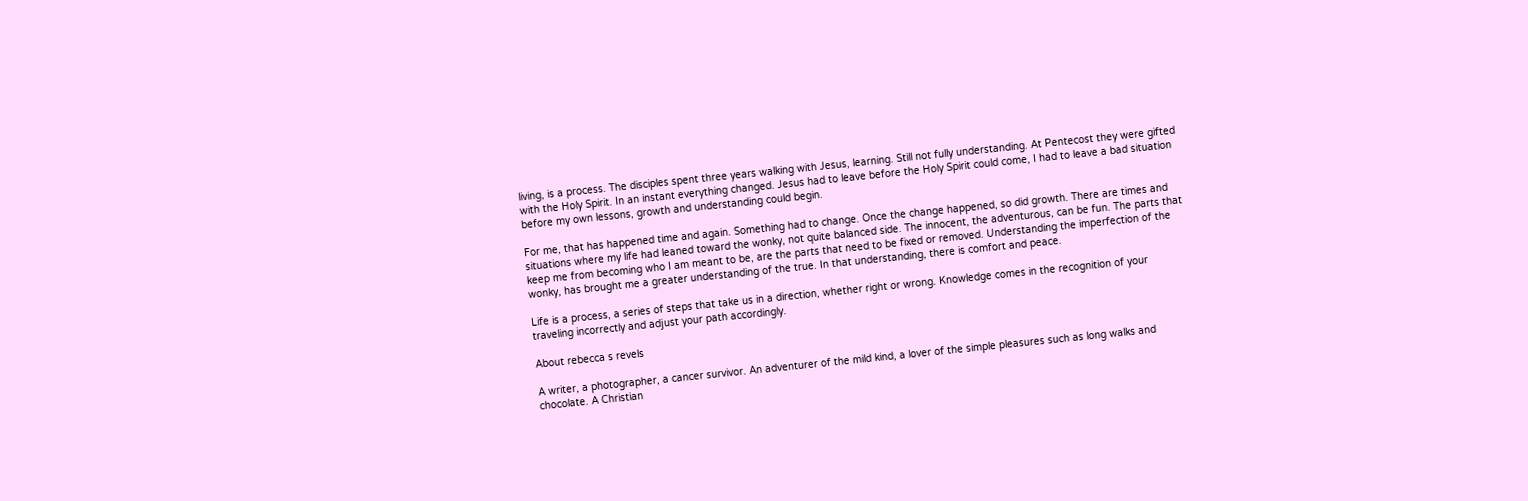living, is a process. The disciples spent three years walking with Jesus, learning. Still not fully understanding. At Pentecost they were gifted with the Holy Spirit. In an instant everything changed. Jesus had to leave before the Holy Spirit could come, I had to leave a bad situation before my own lessons, growth and understanding could begin.

For me, that has happened time and again. Something had to change. Once the change happened, so did growth. There are times and situations where my life had leaned toward the wonky, not quite balanced side. The innocent, the adventurous, can be fun. The parts that keep me from becoming who I am meant to be, are the parts that need to be fixed or removed. Understanding the imperfection of the wonky, has brought me a greater understanding of the true. In that understanding, there is comfort and peace.

Life is a process, a series of steps that take us in a direction, whether right or wrong. Knowledge comes in the recognition of your traveling incorrectly and adjust your path accordingly.

About rebecca s revels

A writer, a photographer, a cancer survivor. An adventurer of the mild kind, a lover of the simple pleasures such as long walks and chocolate. A Christian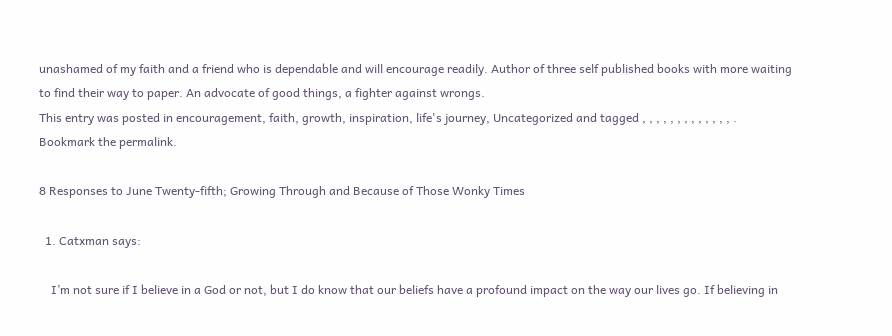unashamed of my faith and a friend who is dependable and will encourage readily. Author of three self published books with more waiting to find their way to paper. An advocate of good things, a fighter against wrongs.
This entry was posted in encouragement, faith, growth, inspiration, life's journey, Uncategorized and tagged , , , , , , , , , , , , , . Bookmark the permalink.

8 Responses to June Twenty-fifth; Growing Through and Because of Those Wonky Times

  1. Catxman says:

    I’m not sure if I believe in a God or not, but I do know that our beliefs have a profound impact on the way our lives go. If believing in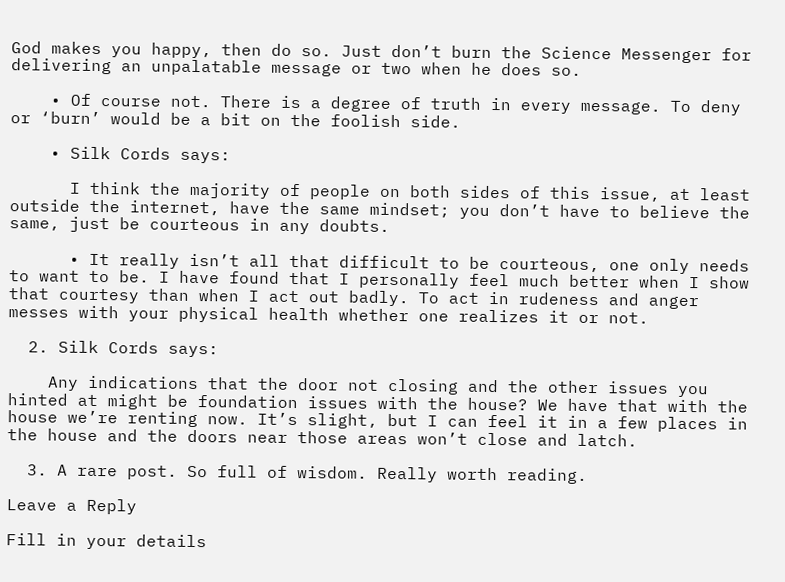God makes you happy, then do so. Just don’t burn the Science Messenger for delivering an unpalatable message or two when he does so.

    • Of course not. There is a degree of truth in every message. To deny or ‘burn’ would be a bit on the foolish side.

    • Silk Cords says:

      I think the majority of people on both sides of this issue, at least outside the internet, have the same mindset; you don’t have to believe the same, just be courteous in any doubts.

      • It really isn’t all that difficult to be courteous, one only needs to want to be. I have found that I personally feel much better when I show that courtesy than when I act out badly. To act in rudeness and anger messes with your physical health whether one realizes it or not.

  2. Silk Cords says:

    Any indications that the door not closing and the other issues you hinted at might be foundation issues with the house? We have that with the house we’re renting now. It’s slight, but I can feel it in a few places in the house and the doors near those areas won’t close and latch.

  3. A rare post. So full of wisdom. Really worth reading.

Leave a Reply

Fill in your details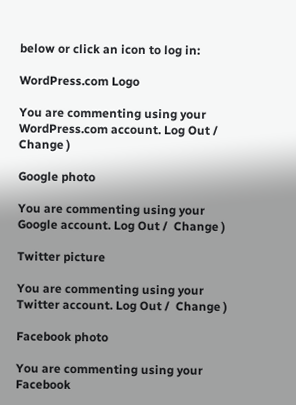below or click an icon to log in:

WordPress.com Logo

You are commenting using your WordPress.com account. Log Out /  Change )

Google photo

You are commenting using your Google account. Log Out /  Change )

Twitter picture

You are commenting using your Twitter account. Log Out /  Change )

Facebook photo

You are commenting using your Facebook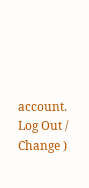account. Log Out /  Change )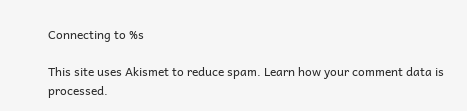Connecting to %s

This site uses Akismet to reduce spam. Learn how your comment data is processed.